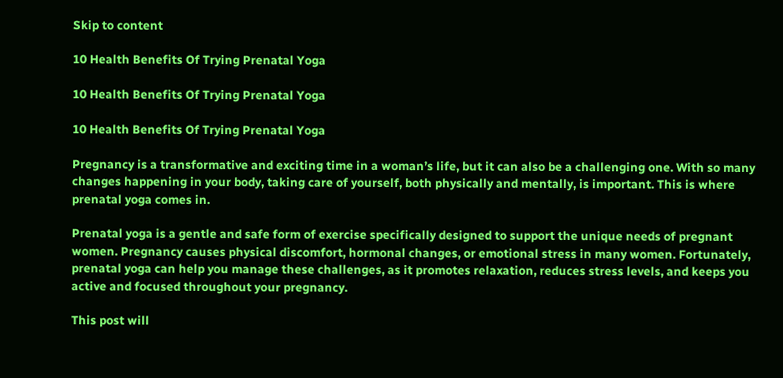Skip to content

10 Health Benefits Of Trying Prenatal Yoga

10 Health Benefits Of Trying Prenatal Yoga

10 Health Benefits Of Trying Prenatal Yoga

Pregnancy is a transformative and exciting time in a woman’s life, but it can also be a challenging one. With so many changes happening in your body, taking care of yourself, both physically and mentally, is important. This is where prenatal yoga comes in.

Prenatal yoga is a gentle and safe form of exercise specifically designed to support the unique needs of pregnant women. Pregnancy causes physical discomfort, hormonal changes, or emotional stress in many women. Fortunately, prenatal yoga can help you manage these challenges, as it promotes relaxation, reduces stress levels, and keeps you active and focused throughout your pregnancy.

This post will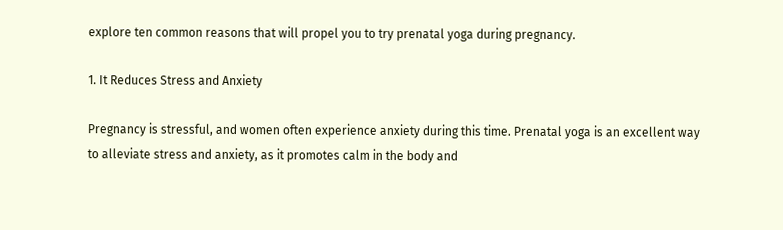explore ten common reasons that will propel you to try prenatal yoga during pregnancy.

1. It Reduces Stress and Anxiety

Pregnancy is stressful, and women often experience anxiety during this time. Prenatal yoga is an excellent way to alleviate stress and anxiety, as it promotes calm in the body and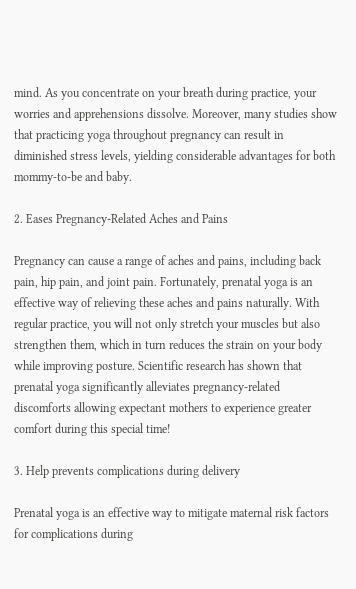mind. As you concentrate on your breath during practice, your worries and apprehensions dissolve. Moreover, many studies show that practicing yoga throughout pregnancy can result in diminished stress levels, yielding considerable advantages for both mommy-to-be and baby.

2. Eases Pregnancy-Related Aches and Pains

Pregnancy can cause a range of aches and pains, including back pain, hip pain, and joint pain. Fortunately, prenatal yoga is an effective way of relieving these aches and pains naturally. With regular practice, you will not only stretch your muscles but also strengthen them, which in turn reduces the strain on your body while improving posture. Scientific research has shown that prenatal yoga significantly alleviates pregnancy-related discomforts allowing expectant mothers to experience greater comfort during this special time!

3. Help prevents complications during delivery

Prenatal yoga is an effective way to mitigate maternal risk factors for complications during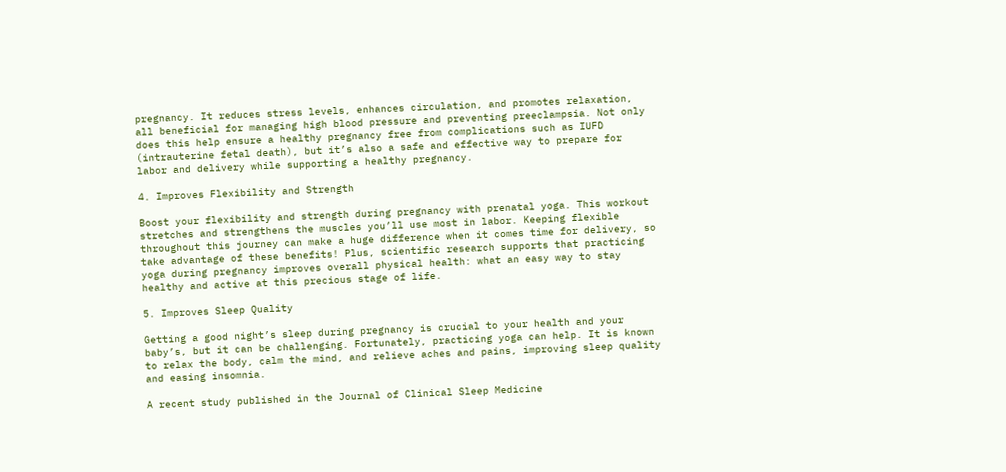pregnancy. It reduces stress levels, enhances circulation, and promotes relaxation, all beneficial for managing high blood pressure and preventing preeclampsia. Not only does this help ensure a healthy pregnancy free from complications such as IUFD (intrauterine fetal death), but it’s also a safe and effective way to prepare for labor and delivery while supporting a healthy pregnancy.

4. Improves Flexibility and Strength

Boost your flexibility and strength during pregnancy with prenatal yoga. This workout stretches and strengthens the muscles you’ll use most in labor. Keeping flexible throughout this journey can make a huge difference when it comes time for delivery, so take advantage of these benefits! Plus, scientific research supports that practicing yoga during pregnancy improves overall physical health: what an easy way to stay healthy and active at this precious stage of life.

5. Improves Sleep Quality

Getting a good night’s sleep during pregnancy is crucial to your health and your baby’s, but it can be challenging. Fortunately, practicing yoga can help. It is known to relax the body, calm the mind, and relieve aches and pains, improving sleep quality and easing insomnia.

A recent study published in the Journal of Clinical Sleep Medicine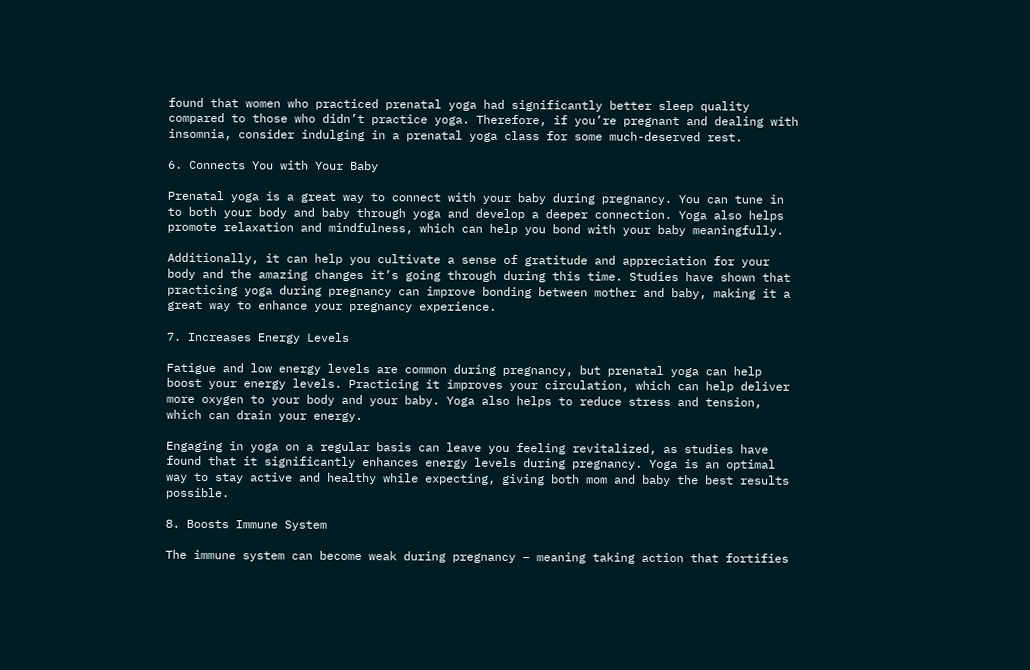found that women who practiced prenatal yoga had significantly better sleep quality compared to those who didn’t practice yoga. Therefore, if you’re pregnant and dealing with insomnia, consider indulging in a prenatal yoga class for some much-deserved rest.

6. Connects You with Your Baby

Prenatal yoga is a great way to connect with your baby during pregnancy. You can tune in to both your body and baby through yoga and develop a deeper connection. Yoga also helps promote relaxation and mindfulness, which can help you bond with your baby meaningfully.

Additionally, it can help you cultivate a sense of gratitude and appreciation for your body and the amazing changes it’s going through during this time. Studies have shown that practicing yoga during pregnancy can improve bonding between mother and baby, making it a great way to enhance your pregnancy experience.

7. Increases Energy Levels

Fatigue and low energy levels are common during pregnancy, but prenatal yoga can help boost your energy levels. Practicing it improves your circulation, which can help deliver more oxygen to your body and your baby. Yoga also helps to reduce stress and tension, which can drain your energy.

Engaging in yoga on a regular basis can leave you feeling revitalized, as studies have found that it significantly enhances energy levels during pregnancy. Yoga is an optimal way to stay active and healthy while expecting, giving both mom and baby the best results possible.

8. Boosts Immune System

The immune system can become weak during pregnancy – meaning taking action that fortifies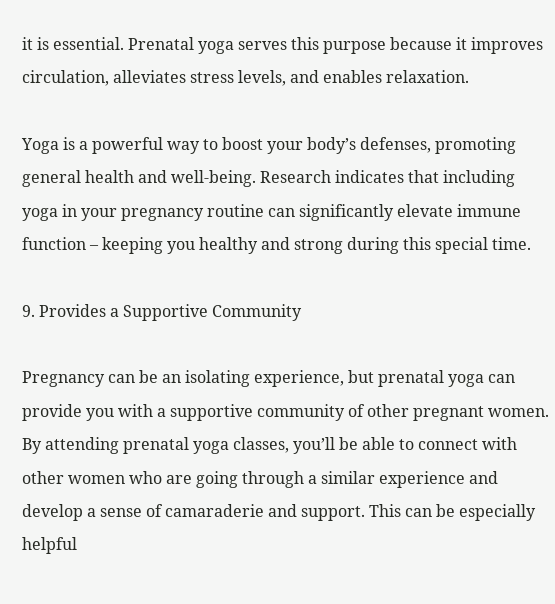it is essential. Prenatal yoga serves this purpose because it improves circulation, alleviates stress levels, and enables relaxation.

Yoga is a powerful way to boost your body’s defenses, promoting general health and well-being. Research indicates that including yoga in your pregnancy routine can significantly elevate immune function – keeping you healthy and strong during this special time.

9. Provides a Supportive Community

Pregnancy can be an isolating experience, but prenatal yoga can provide you with a supportive community of other pregnant women. By attending prenatal yoga classes, you’ll be able to connect with other women who are going through a similar experience and develop a sense of camaraderie and support. This can be especially helpful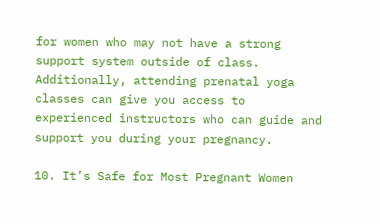for women who may not have a strong support system outside of class. Additionally, attending prenatal yoga classes can give you access to experienced instructors who can guide and support you during your pregnancy.

10. It’s Safe for Most Pregnant Women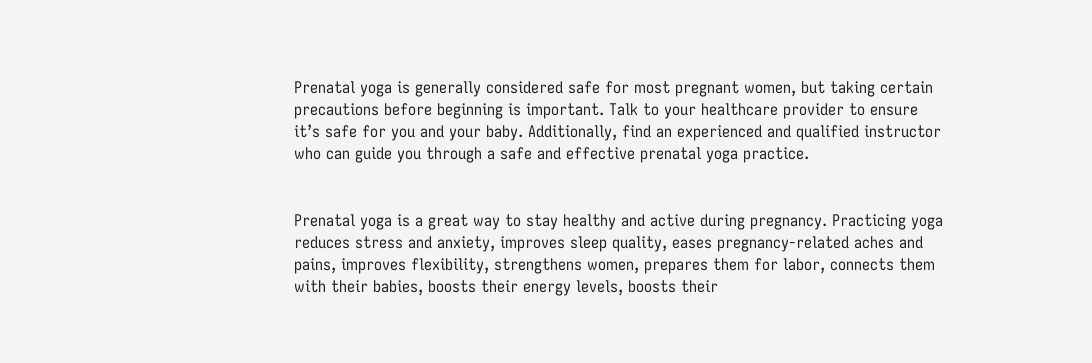Prenatal yoga is generally considered safe for most pregnant women, but taking certain precautions before beginning is important. Talk to your healthcare provider to ensure it’s safe for you and your baby. Additionally, find an experienced and qualified instructor who can guide you through a safe and effective prenatal yoga practice.


Prenatal yoga is a great way to stay healthy and active during pregnancy. Practicing yoga reduces stress and anxiety, improves sleep quality, eases pregnancy-related aches and pains, improves flexibility, strengthens women, prepares them for labor, connects them with their babies, boosts their energy levels, boosts their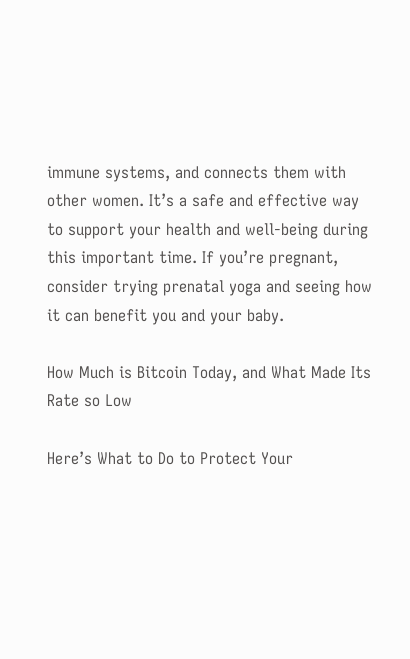immune systems, and connects them with other women. It’s a safe and effective way to support your health and well-being during this important time. If you’re pregnant, consider trying prenatal yoga and seeing how it can benefit you and your baby.

How Much is Bitcoin Today, and What Made Its Rate so Low

Here’s What to Do to Protect Your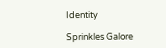Identity

Sprinkles Galore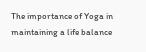The importance of Yoga in maintaining a life balance